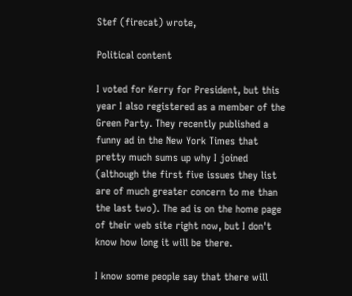Stef (firecat) wrote,

Political content

I voted for Kerry for President, but this year I also registered as a member of the Green Party. They recently published a funny ad in the New York Times that pretty much sums up why I joined (although the first five issues they list are of much greater concern to me than the last two). The ad is on the home page of their web site right now, but I don't know how long it will be there.

I know some people say that there will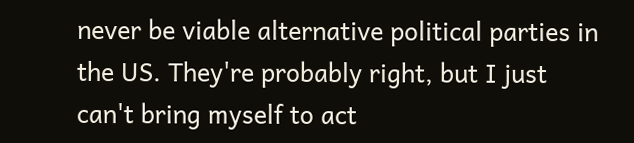never be viable alternative political parties in the US. They're probably right, but I just can't bring myself to act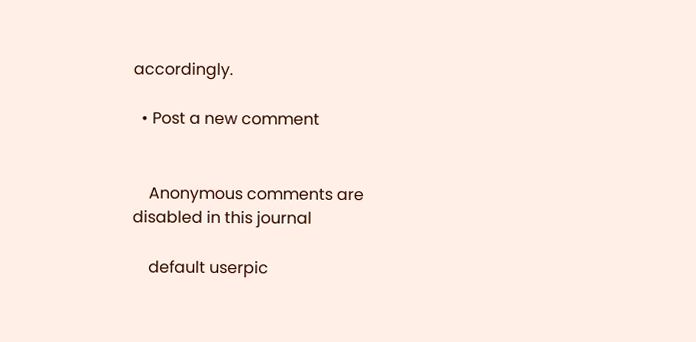accordingly.

  • Post a new comment


    Anonymous comments are disabled in this journal

    default userpic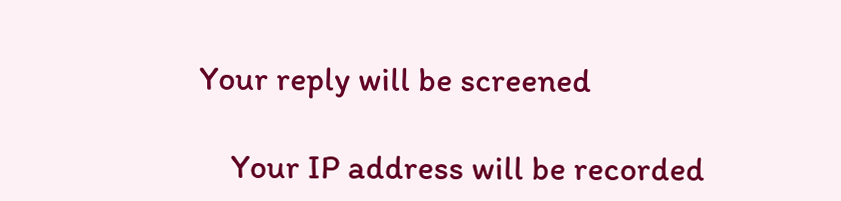Your reply will be screened

    Your IP address will be recorded